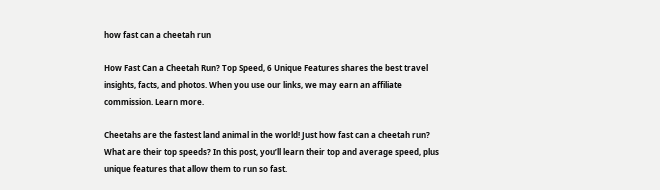how fast can a cheetah run

How Fast Can a Cheetah Run? Top Speed, 6 Unique Features shares the best travel insights, facts, and photos. When you use our links, we may earn an affiliate commission. Learn more.

Cheetahs are the fastest land animal in the world! Just how fast can a cheetah run? What are their top speeds? In this post, you’ll learn their top and average speed, plus unique features that allow them to run so fast.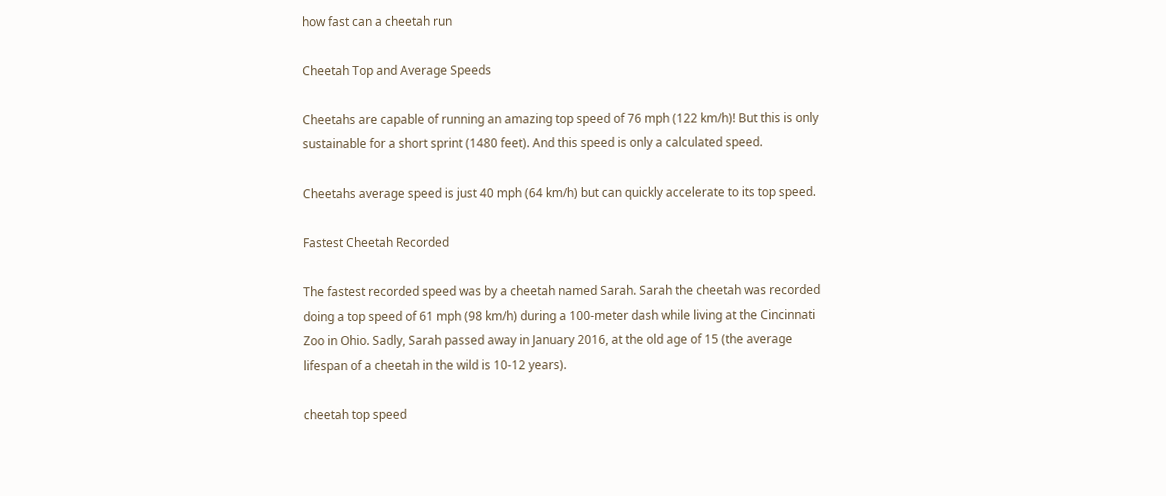how fast can a cheetah run

Cheetah Top and Average Speeds

Cheetahs are capable of running an amazing top speed of 76 mph (122 km/h)! But this is only sustainable for a short sprint (1480 feet). And this speed is only a calculated speed.

Cheetahs average speed is just 40 mph (64 km/h) but can quickly accelerate to its top speed.

Fastest Cheetah Recorded

The fastest recorded speed was by a cheetah named Sarah. Sarah the cheetah was recorded doing a top speed of 61 mph (98 km/h) during a 100-meter dash while living at the Cincinnati Zoo in Ohio. Sadly, Sarah passed away in January 2016, at the old age of 15 (the average lifespan of a cheetah in the wild is 10-12 years).

cheetah top speed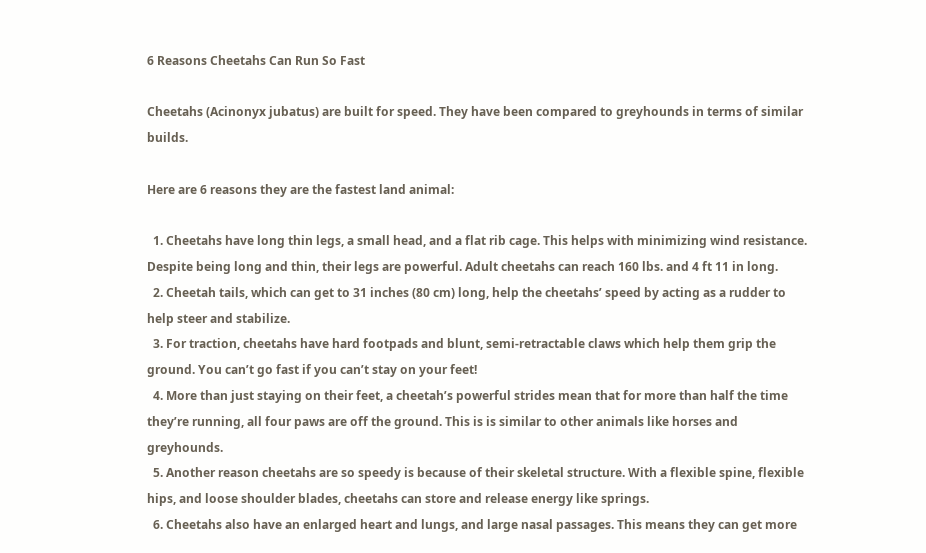6 Reasons Cheetahs Can Run So Fast

Cheetahs (Acinonyx jubatus) are built for speed. They have been compared to greyhounds in terms of similar builds.

Here are 6 reasons they are the fastest land animal:

  1. Cheetahs have long thin legs, a small head, and a flat rib cage. This helps with minimizing wind resistance. Despite being long and thin, their legs are powerful. Adult cheetahs can reach 160 lbs. and 4 ft 11 in long.
  2. Cheetah tails, which can get to 31 inches (80 cm) long, help the cheetahs’ speed by acting as a rudder to help steer and stabilize.
  3. For traction, cheetahs have hard footpads and blunt, semi-retractable claws which help them grip the ground. You can’t go fast if you can’t stay on your feet!
  4. More than just staying on their feet, a cheetah’s powerful strides mean that for more than half the time they’re running, all four paws are off the ground. This is is similar to other animals like horses and greyhounds.
  5. Another reason cheetahs are so speedy is because of their skeletal structure. With a flexible spine, flexible hips, and loose shoulder blades, cheetahs can store and release energy like springs.
  6. Cheetahs also have an enlarged heart and lungs, and large nasal passages. This means they can get more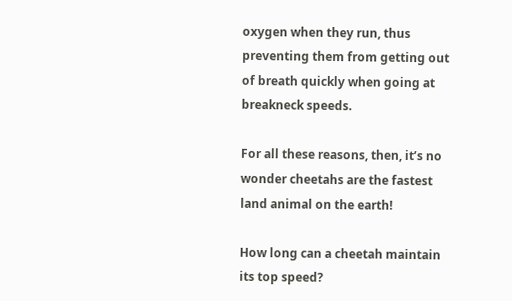oxygen when they run, thus preventing them from getting out of breath quickly when going at breakneck speeds.

For all these reasons, then, it’s no wonder cheetahs are the fastest land animal on the earth!

How long can a cheetah maintain its top speed?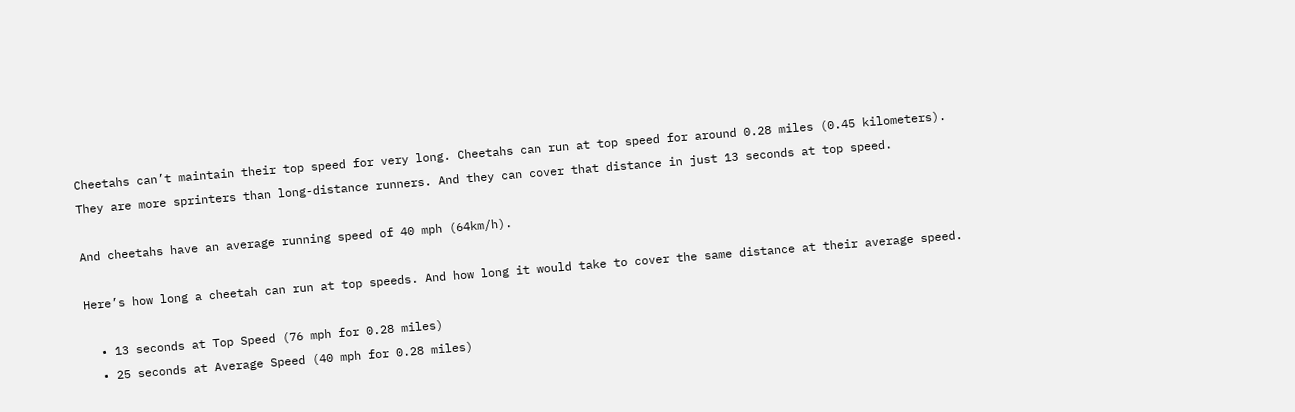Cheetahs can’t maintain their top speed for very long. Cheetahs can run at top speed for around 0.28 miles (0.45 kilometers). They are more sprinters than long-distance runners. And they can cover that distance in just 13 seconds at top speed.

And cheetahs have an average running speed of 40 mph (64km/h).

Here’s how long a cheetah can run at top speeds. And how long it would take to cover the same distance at their average speed.

  • 13 seconds at Top Speed (76 mph for 0.28 miles)
  • 25 seconds at Average Speed (40 mph for 0.28 miles)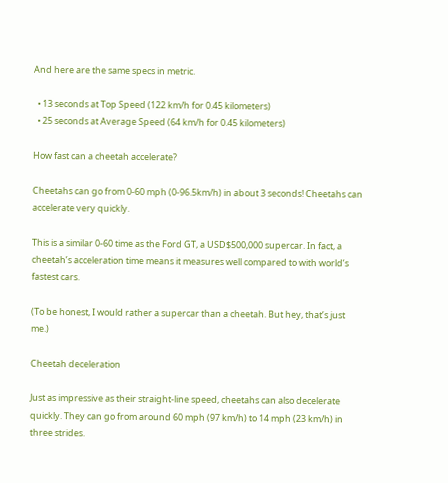And here are the same specs in metric.

  • 13 seconds at Top Speed (122 km/h for 0.45 kilometers)
  • 25 seconds at Average Speed (64 km/h for 0.45 kilometers)

How fast can a cheetah accelerate?

Cheetahs can go from 0-60 mph (0-96.5km/h) in about 3 seconds! Cheetahs can accelerate very quickly.

This is a similar 0-60 time as the Ford GT, a USD$500,000 supercar. In fact, a cheetah’s acceleration time means it measures well compared to with world’s fastest cars.

(To be honest, I would rather a supercar than a cheetah. But hey, that’s just me.)

Cheetah deceleration

Just as impressive as their straight-line speed, cheetahs can also decelerate quickly. They can go from around 60 mph (97 km/h) to 14 mph (23 km/h) in three strides.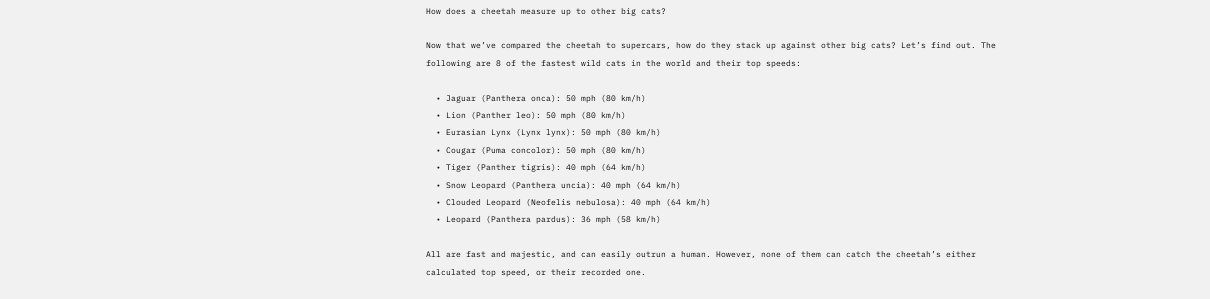How does a cheetah measure up to other big cats?

Now that we’ve compared the cheetah to supercars, how do they stack up against other big cats? Let’s find out. The following are 8 of the fastest wild cats in the world and their top speeds:

  • Jaguar (Panthera onca): 50 mph (80 km/h)
  • Lion (Panther leo): 50 mph (80 km/h)
  • Eurasian Lynx (Lynx lynx): 50 mph (80 km/h)
  • Cougar (Puma concolor): 50 mph (80 km/h)
  • Tiger (Panther tigris): 40 mph (64 km/h)
  • Snow Leopard (Panthera uncia): 40 mph (64 km/h)
  • Clouded Leopard (Neofelis nebulosa): 40 mph (64 km/h)
  • Leopard (Panthera pardus): 36 mph (58 km/h)

All are fast and majestic, and can easily outrun a human. However, none of them can catch the cheetah’s either calculated top speed, or their recorded one.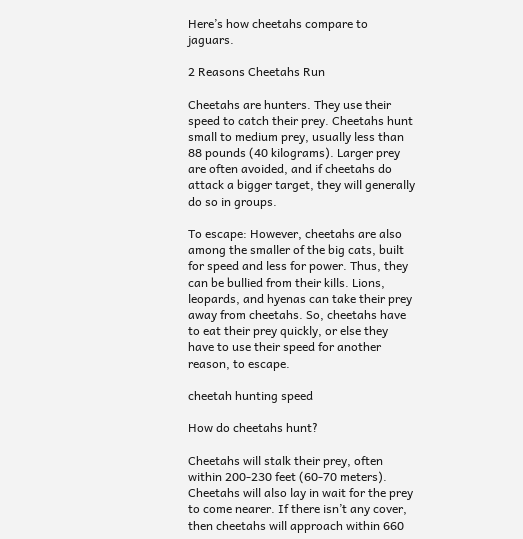Here’s how cheetahs compare to jaguars.

2 Reasons Cheetahs Run

Cheetahs are hunters. They use their speed to catch their prey. Cheetahs hunt small to medium prey, usually less than 88 pounds (40 kilograms). Larger prey are often avoided, and if cheetahs do attack a bigger target, they will generally do so in groups.

To escape: However, cheetahs are also among the smaller of the big cats, built for speed and less for power. Thus, they can be bullied from their kills. Lions, leopards, and hyenas can take their prey away from cheetahs. So, cheetahs have to eat their prey quickly, or else they have to use their speed for another reason, to escape.

cheetah hunting speed

How do cheetahs hunt?

Cheetahs will stalk their prey, often within 200-230 feet (60-70 meters). Cheetahs will also lay in wait for the prey to come nearer. If there isn’t any cover, then cheetahs will approach within 660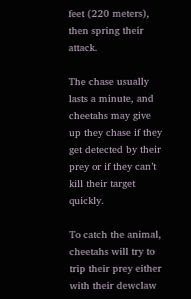feet (220 meters), then spring their attack.

The chase usually lasts a minute, and cheetahs may give up they chase if they get detected by their prey or if they can’t kill their target quickly.

To catch the animal, cheetahs will try to trip their prey either with their dewclaw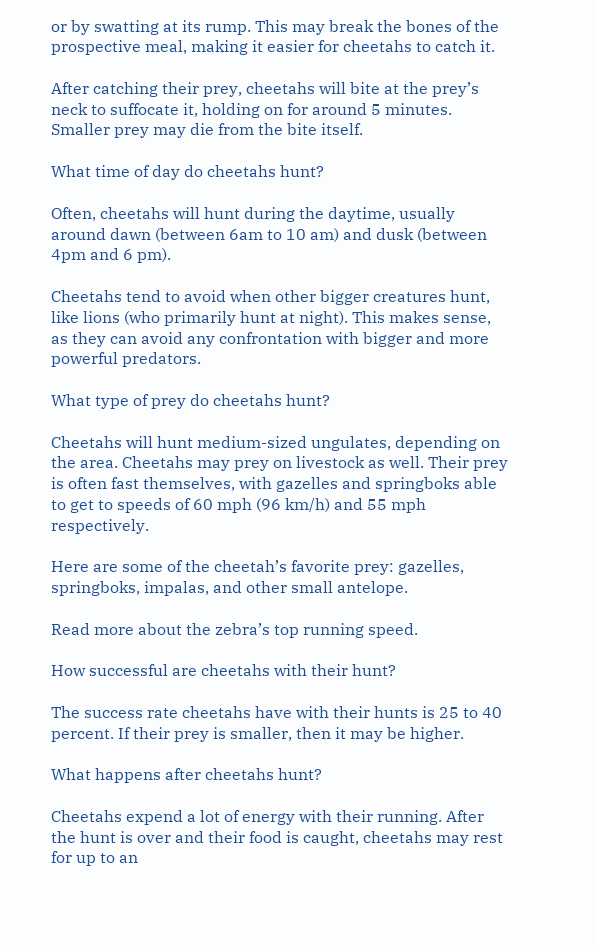or by swatting at its rump. This may break the bones of the prospective meal, making it easier for cheetahs to catch it.

After catching their prey, cheetahs will bite at the prey’s neck to suffocate it, holding on for around 5 minutes. Smaller prey may die from the bite itself.

What time of day do cheetahs hunt?

Often, cheetahs will hunt during the daytime, usually around dawn (between 6am to 10 am) and dusk (between 4pm and 6 pm).

Cheetahs tend to avoid when other bigger creatures hunt, like lions (who primarily hunt at night). This makes sense, as they can avoid any confrontation with bigger and more powerful predators.

What type of prey do cheetahs hunt?

Cheetahs will hunt medium-sized ungulates, depending on the area. Cheetahs may prey on livestock as well. Their prey is often fast themselves, with gazelles and springboks able to get to speeds of 60 mph (96 km/h) and 55 mph respectively.

Here are some of the cheetah’s favorite prey: gazelles, springboks, impalas, and other small antelope.

Read more about the zebra’s top running speed.

How successful are cheetahs with their hunt?

The success rate cheetahs have with their hunts is 25 to 40 percent. If their prey is smaller, then it may be higher.

What happens after cheetahs hunt?

Cheetahs expend a lot of energy with their running. After the hunt is over and their food is caught, cheetahs may rest for up to an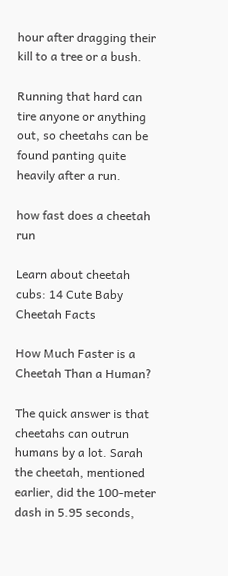hour after dragging their kill to a tree or a bush.

Running that hard can tire anyone or anything out, so cheetahs can be found panting quite heavily after a run.

how fast does a cheetah run

Learn about cheetah cubs: 14 Cute Baby Cheetah Facts

How Much Faster is a Cheetah Than a Human?

The quick answer is that cheetahs can outrun humans by a lot. Sarah the cheetah, mentioned earlier, did the 100-meter dash in 5.95 seconds,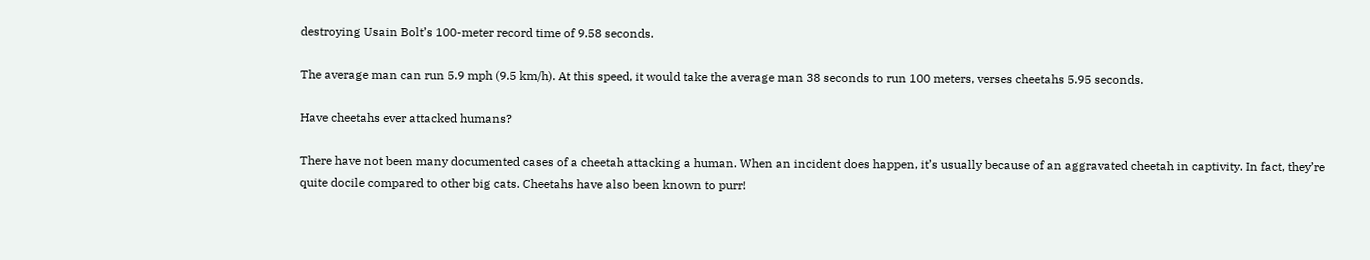destroying Usain Bolt’s 100-meter record time of 9.58 seconds.

The average man can run 5.9 mph (9.5 km/h). At this speed, it would take the average man 38 seconds to run 100 meters, verses cheetahs 5.95 seconds.

Have cheetahs ever attacked humans?

There have not been many documented cases of a cheetah attacking a human. When an incident does happen, it’s usually because of an aggravated cheetah in captivity. In fact, they’re quite docile compared to other big cats. Cheetahs have also been known to purr!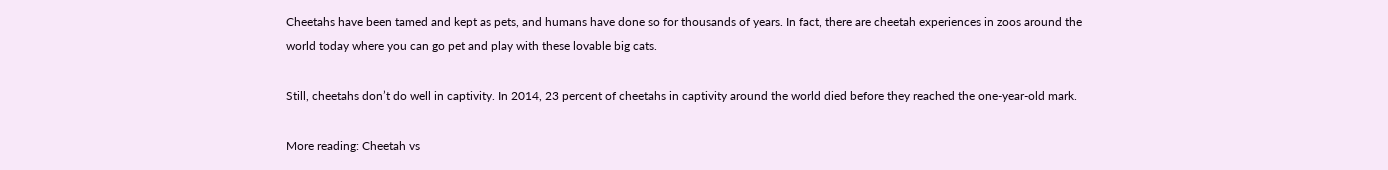Cheetahs have been tamed and kept as pets, and humans have done so for thousands of years. In fact, there are cheetah experiences in zoos around the world today where you can go pet and play with these lovable big cats.

Still, cheetahs don’t do well in captivity. In 2014, 23 percent of cheetahs in captivity around the world died before they reached the one-year-old mark.

More reading: Cheetah vs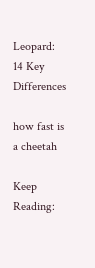Leopard: 14 Key Differences

how fast is a cheetah

Keep Reading: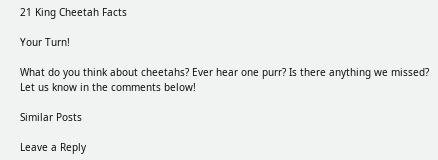21 King Cheetah Facts

Your Turn!

What do you think about cheetahs? Ever hear one purr? Is there anything we missed? Let us know in the comments below!

Similar Posts

Leave a Reply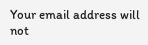Your email address will not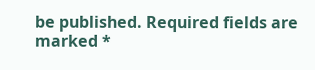be published. Required fields are marked *